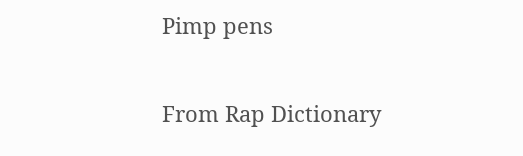Pimp pens

From Rap Dictionary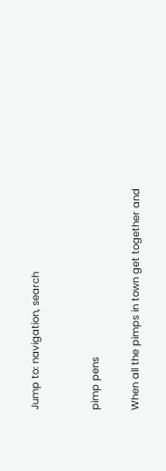Jump to: navigation, search


pimp pens

When all the pimps in town get together and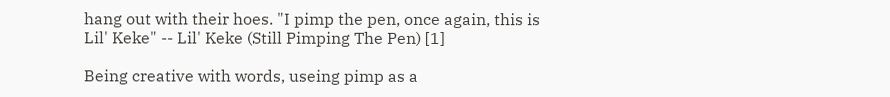hang out with their hoes. "I pimp the pen, once again, this is Lil' Keke" -- Lil' Keke (Still Pimping The Pen) [1]

Being creative with words, useing pimp as a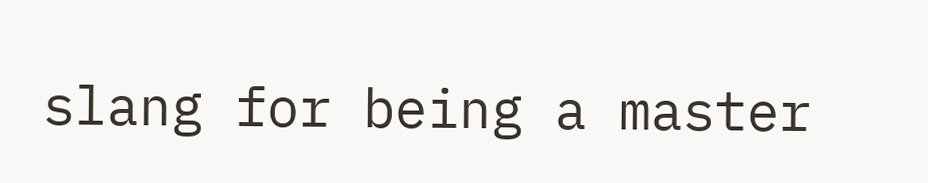slang for being a master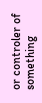or controler of something